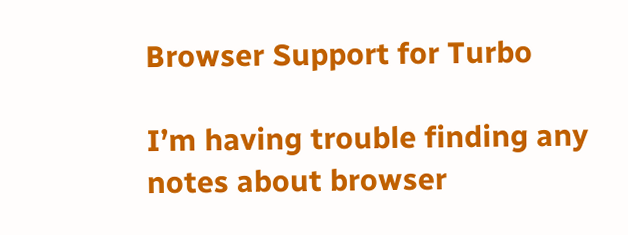Browser Support for Turbo

I’m having trouble finding any notes about browser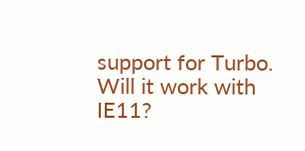support for Turbo. Will it work with IE11?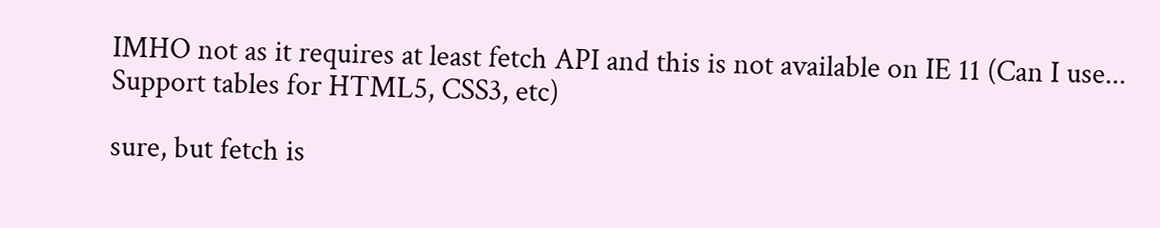IMHO not as it requires at least fetch API and this is not available on IE 11 (Can I use... Support tables for HTML5, CSS3, etc)

sure, but fetch is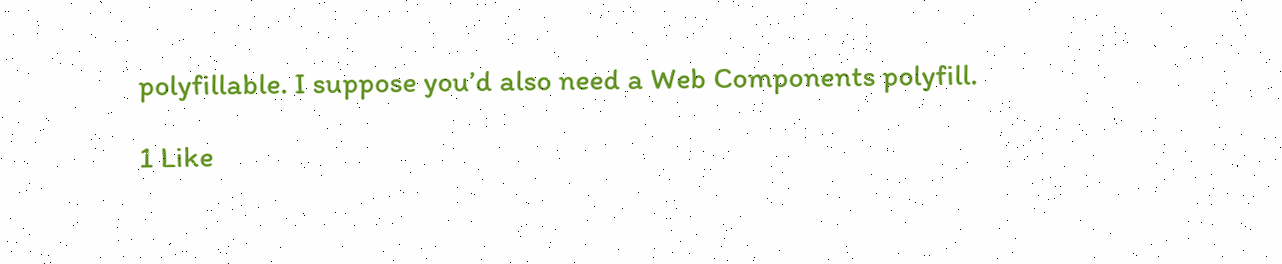polyfillable. I suppose you’d also need a Web Components polyfill.

1 Like